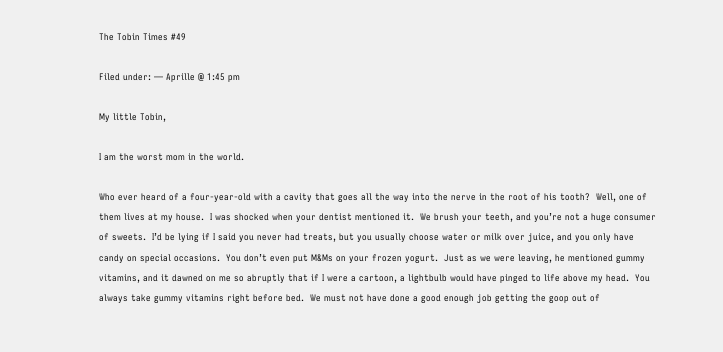The Tobin Times #49

Filed under: — Aprille @ 1:45 pm

My little Tobin,

I am the worst mom in the world.

Who ever heard of a four-year-old with a cavity that goes all the way into the nerve in the root of his tooth?  Well, one of them lives at my house.  I was shocked when your dentist mentioned it.  We brush your teeth, and you’re not a huge consumer of sweets.  I’d be lying if I said you never had treats, but you usually choose water or milk over juice, and you only have candy on special occasions.  You don’t even put M&Ms on your frozen yogurt.  Just as we were leaving, he mentioned gummy vitamins, and it dawned on me so abruptly that if I were a cartoon, a lightbulb would have pinged to life above my head.  You always take gummy vitamins right before bed.  We must not have done a good enough job getting the goop out of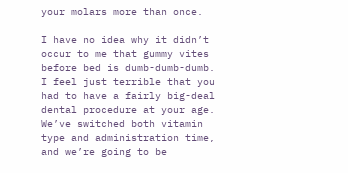your molars more than once.

I have no idea why it didn’t occur to me that gummy vites before bed is dumb-dumb-dumb.  I feel just terrible that you had to have a fairly big-deal dental procedure at your age.  We’ve switched both vitamin type and administration time, and we’re going to be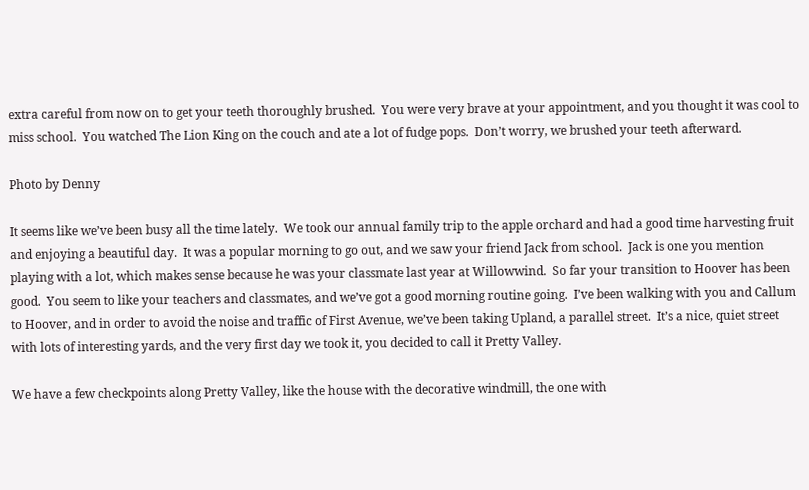extra careful from now on to get your teeth thoroughly brushed.  You were very brave at your appointment, and you thought it was cool to miss school.  You watched The Lion King on the couch and ate a lot of fudge pops.  Don’t worry, we brushed your teeth afterward.

Photo by Denny

It seems like we’ve been busy all the time lately.  We took our annual family trip to the apple orchard and had a good time harvesting fruit and enjoying a beautiful day.  It was a popular morning to go out, and we saw your friend Jack from school.  Jack is one you mention playing with a lot, which makes sense because he was your classmate last year at Willowwind.  So far your transition to Hoover has been good.  You seem to like your teachers and classmates, and we’ve got a good morning routine going.  I’ve been walking with you and Callum to Hoover, and in order to avoid the noise and traffic of First Avenue, we’ve been taking Upland, a parallel street.  It’s a nice, quiet street with lots of interesting yards, and the very first day we took it, you decided to call it Pretty Valley.

We have a few checkpoints along Pretty Valley, like the house with the decorative windmill, the one with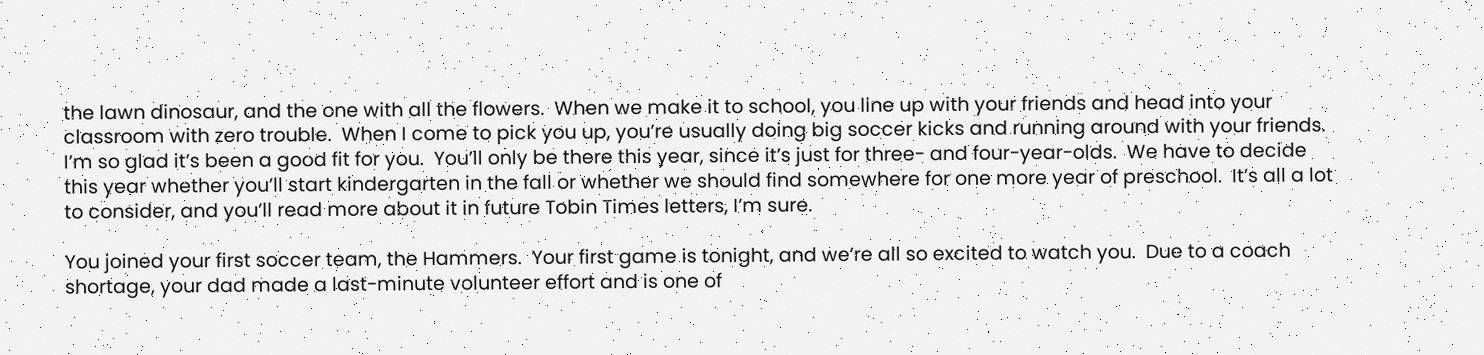the lawn dinosaur, and the one with all the flowers.  When we make it to school, you line up with your friends and head into your classroom with zero trouble.  When I come to pick you up, you’re usually doing big soccer kicks and running around with your friends.  I’m so glad it’s been a good fit for you.  You’ll only be there this year, since it’s just for three- and four-year-olds.  We have to decide this year whether you’ll start kindergarten in the fall or whether we should find somewhere for one more year of preschool.  It’s all a lot to consider, and you’ll read more about it in future Tobin Times letters, I’m sure.

You joined your first soccer team, the Hammers.  Your first game is tonight, and we’re all so excited to watch you.  Due to a coach shortage, your dad made a last-minute volunteer effort and is one of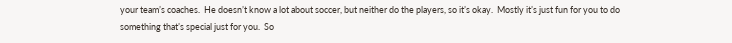your team’s coaches.  He doesn’t know a lot about soccer, but neither do the players, so it’s okay.  Mostly it’s just fun for you to do something that’s special just for you.  So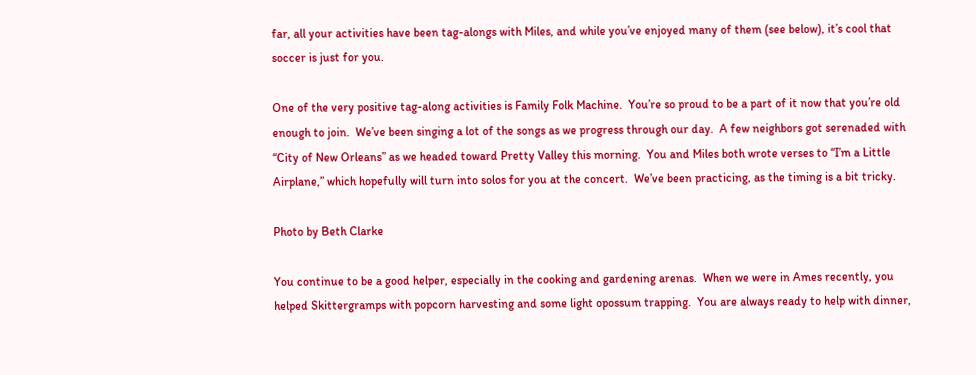far, all your activities have been tag-alongs with Miles, and while you’ve enjoyed many of them (see below), it’s cool that soccer is just for you.

One of the very positive tag-along activities is Family Folk Machine.  You’re so proud to be a part of it now that you’re old enough to join.  We’ve been singing a lot of the songs as we progress through our day.  A few neighbors got serenaded with “City of New Orleans” as we headed toward Pretty Valley this morning.  You and Miles both wrote verses to “I’m a Little Airplane,” which hopefully will turn into solos for you at the concert.  We’ve been practicing, as the timing is a bit tricky.

Photo by Beth Clarke

You continue to be a good helper, especially in the cooking and gardening arenas.  When we were in Ames recently, you helped Skittergramps with popcorn harvesting and some light opossum trapping.  You are always ready to help with dinner,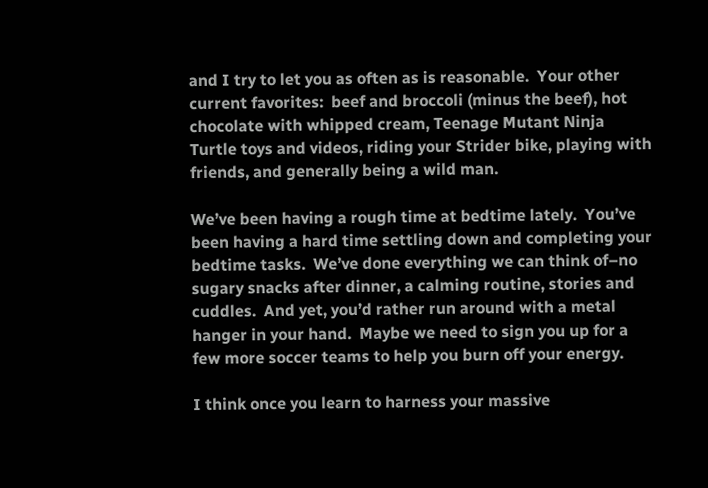and I try to let you as often as is reasonable.  Your other current favorites:  beef and broccoli (minus the beef), hot chocolate with whipped cream, Teenage Mutant Ninja Turtle toys and videos, riding your Strider bike, playing with friends, and generally being a wild man.

We’ve been having a rough time at bedtime lately.  You’ve been having a hard time settling down and completing your bedtime tasks.  We’ve done everything we can think of–no sugary snacks after dinner, a calming routine, stories and cuddles.  And yet, you’d rather run around with a metal hanger in your hand.  Maybe we need to sign you up for a few more soccer teams to help you burn off your energy.

I think once you learn to harness your massive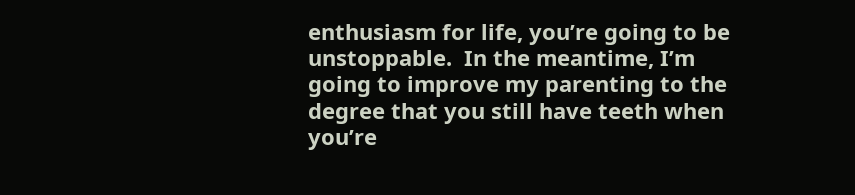enthusiasm for life, you’re going to be unstoppable.  In the meantime, I’m going to improve my parenting to the degree that you still have teeth when you’re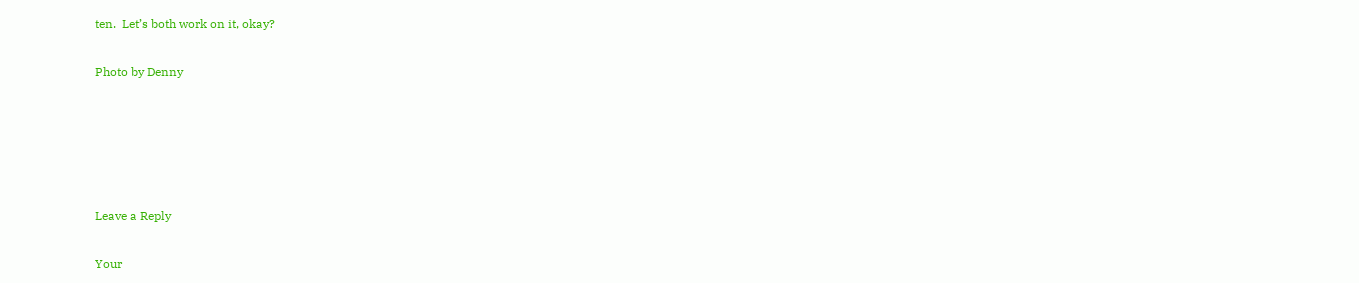ten.  Let’s both work on it, okay?

Photo by Denny





Leave a Reply

Your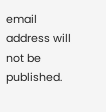email address will not be published.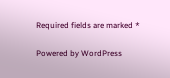Required fields are marked *

Powered by WordPress